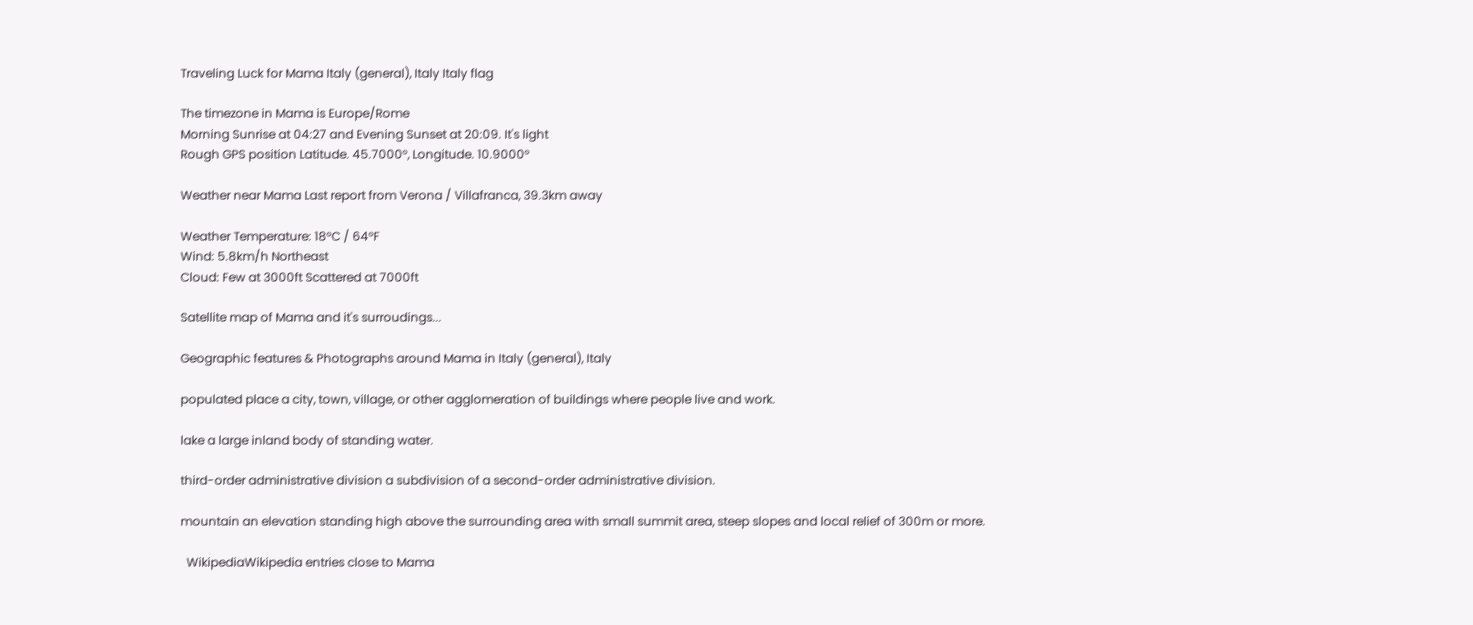Traveling Luck for Mama Italy (general), Italy Italy flag

The timezone in Mama is Europe/Rome
Morning Sunrise at 04:27 and Evening Sunset at 20:09. It's light
Rough GPS position Latitude. 45.7000°, Longitude. 10.9000°

Weather near Mama Last report from Verona / Villafranca, 39.3km away

Weather Temperature: 18°C / 64°F
Wind: 5.8km/h Northeast
Cloud: Few at 3000ft Scattered at 7000ft

Satellite map of Mama and it's surroudings...

Geographic features & Photographs around Mama in Italy (general), Italy

populated place a city, town, village, or other agglomeration of buildings where people live and work.

lake a large inland body of standing water.

third-order administrative division a subdivision of a second-order administrative division.

mountain an elevation standing high above the surrounding area with small summit area, steep slopes and local relief of 300m or more.

  WikipediaWikipedia entries close to Mama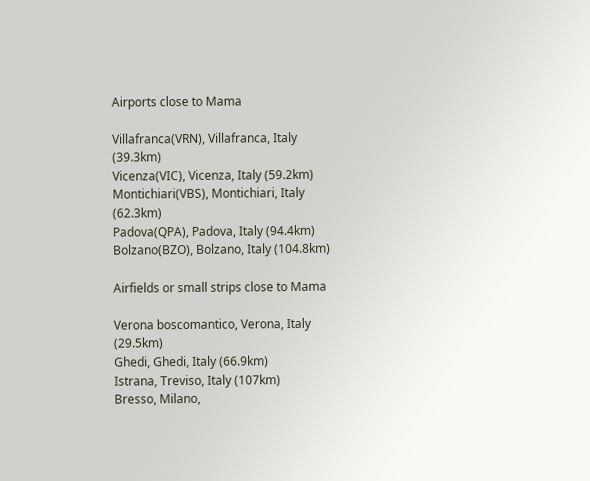Airports close to Mama

Villafranca(VRN), Villafranca, Italy (39.3km)
Vicenza(VIC), Vicenza, Italy (59.2km)
Montichiari(VBS), Montichiari, Italy (62.3km)
Padova(QPA), Padova, Italy (94.4km)
Bolzano(BZO), Bolzano, Italy (104.8km)

Airfields or small strips close to Mama

Verona boscomantico, Verona, Italy (29.5km)
Ghedi, Ghedi, Italy (66.9km)
Istrana, Treviso, Italy (107km)
Bresso, Milano,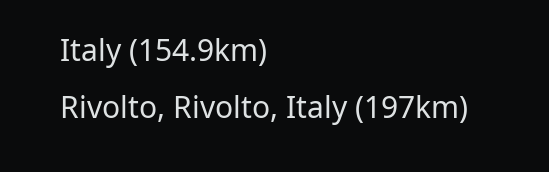Italy (154.9km)
Rivolto, Rivolto, Italy (197km)